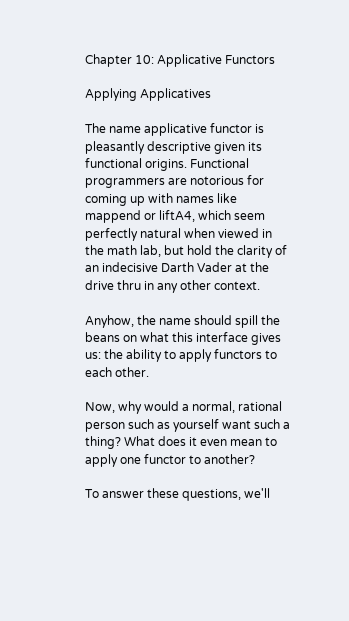Chapter 10: Applicative Functors

Applying Applicatives

The name applicative functor is pleasantly descriptive given its functional origins. Functional programmers are notorious for coming up with names like mappend or liftA4, which seem perfectly natural when viewed in the math lab, but hold the clarity of an indecisive Darth Vader at the drive thru in any other context.

Anyhow, the name should spill the beans on what this interface gives us: the ability to apply functors to each other.

Now, why would a normal, rational person such as yourself want such a thing? What does it even mean to apply one functor to another?

To answer these questions, we'll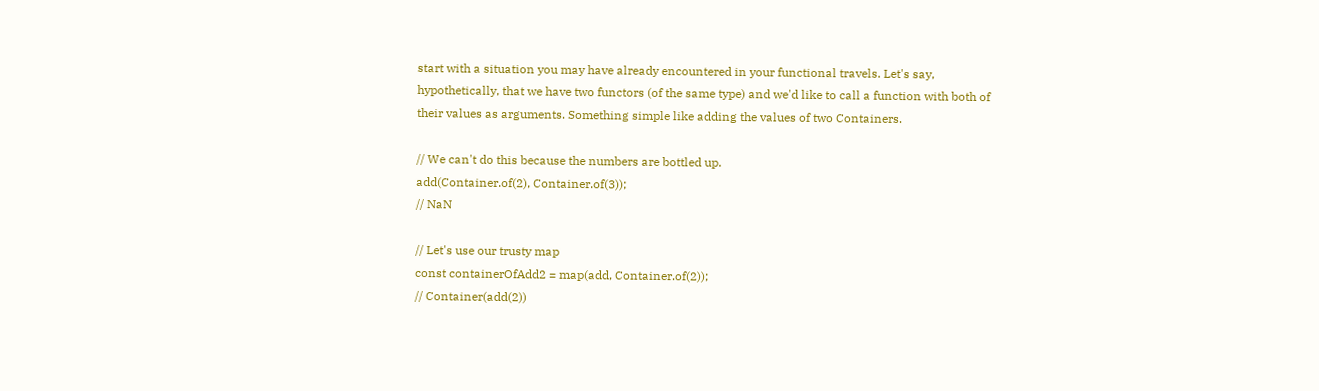start with a situation you may have already encountered in your functional travels. Let's say, hypothetically, that we have two functors (of the same type) and we'd like to call a function with both of their values as arguments. Something simple like adding the values of two Containers.

// We can't do this because the numbers are bottled up.
add(Container.of(2), Container.of(3));
// NaN

// Let's use our trusty map
const containerOfAdd2 = map(add, Container.of(2));
// Container(add(2))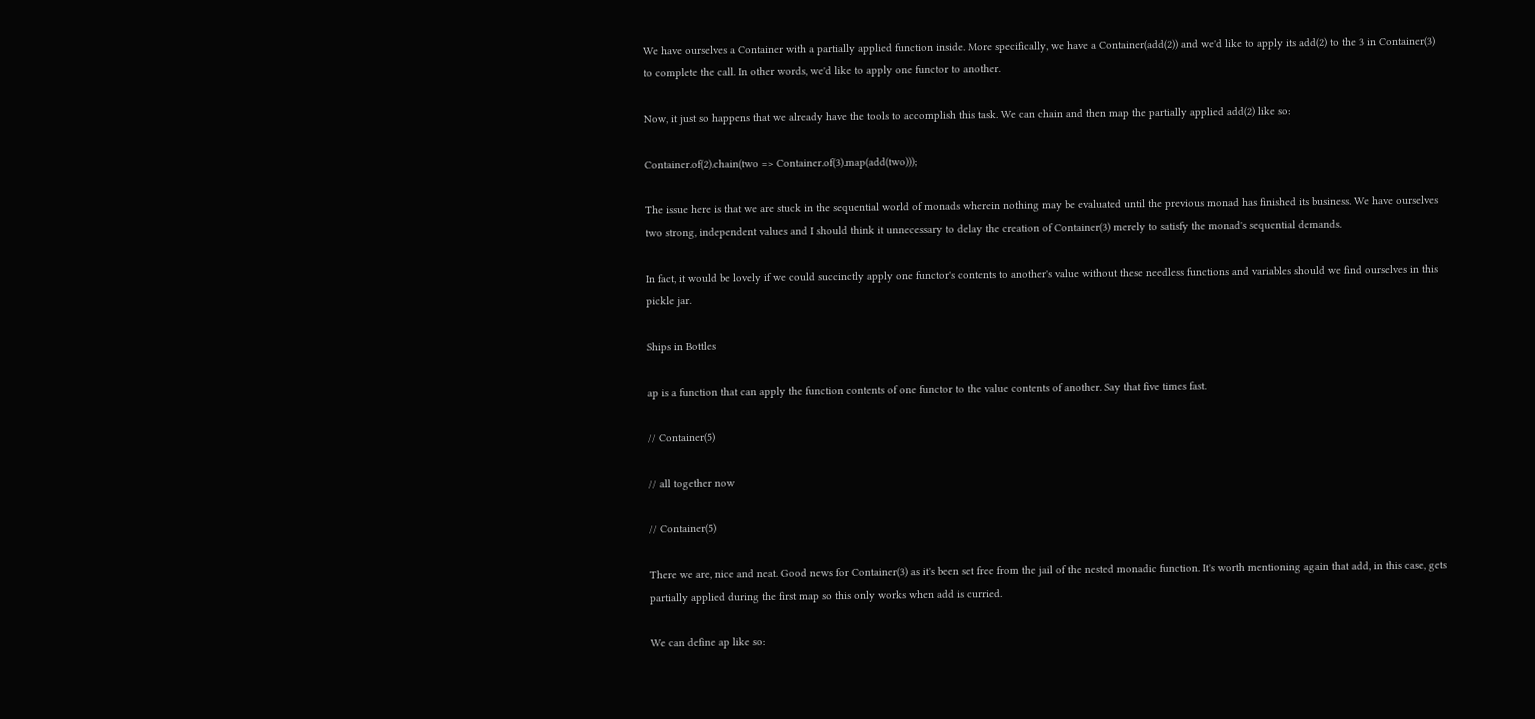We have ourselves a Container with a partially applied function inside. More specifically, we have a Container(add(2)) and we'd like to apply its add(2) to the 3 in Container(3) to complete the call. In other words, we'd like to apply one functor to another.

Now, it just so happens that we already have the tools to accomplish this task. We can chain and then map the partially applied add(2) like so:

Container.of(2).chain(two => Container.of(3).map(add(two)));

The issue here is that we are stuck in the sequential world of monads wherein nothing may be evaluated until the previous monad has finished its business. We have ourselves two strong, independent values and I should think it unnecessary to delay the creation of Container(3) merely to satisfy the monad's sequential demands.

In fact, it would be lovely if we could succinctly apply one functor's contents to another's value without these needless functions and variables should we find ourselves in this pickle jar.

Ships in Bottles

ap is a function that can apply the function contents of one functor to the value contents of another. Say that five times fast.

// Container(5)

// all together now

// Container(5)

There we are, nice and neat. Good news for Container(3) as it's been set free from the jail of the nested monadic function. It's worth mentioning again that add, in this case, gets partially applied during the first map so this only works when add is curried.

We can define ap like so: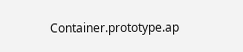Container.prototype.ap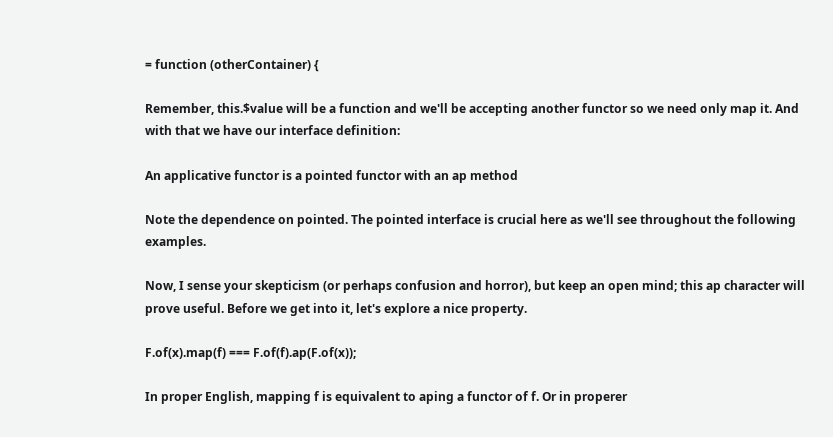= function (otherContainer) {

Remember, this.$value will be a function and we'll be accepting another functor so we need only map it. And with that we have our interface definition:

An applicative functor is a pointed functor with an ap method

Note the dependence on pointed. The pointed interface is crucial here as we'll see throughout the following examples.

Now, I sense your skepticism (or perhaps confusion and horror), but keep an open mind; this ap character will prove useful. Before we get into it, let's explore a nice property.

F.of(x).map(f) === F.of(f).ap(F.of(x));

In proper English, mapping f is equivalent to aping a functor of f. Or in properer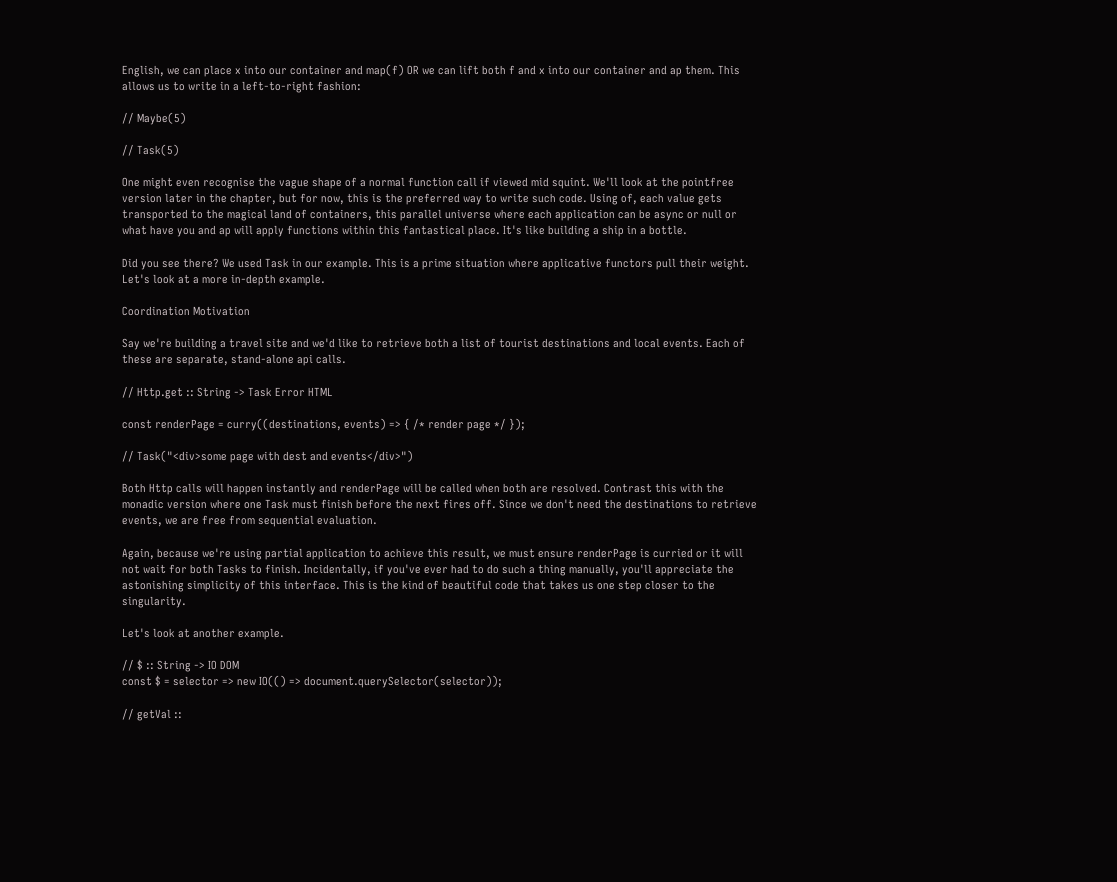English, we can place x into our container and map(f) OR we can lift both f and x into our container and ap them. This allows us to write in a left-to-right fashion:

// Maybe(5)

// Task(5)

One might even recognise the vague shape of a normal function call if viewed mid squint. We'll look at the pointfree version later in the chapter, but for now, this is the preferred way to write such code. Using of, each value gets transported to the magical land of containers, this parallel universe where each application can be async or null or what have you and ap will apply functions within this fantastical place. It's like building a ship in a bottle.

Did you see there? We used Task in our example. This is a prime situation where applicative functors pull their weight. Let's look at a more in-depth example.

Coordination Motivation

Say we're building a travel site and we'd like to retrieve both a list of tourist destinations and local events. Each of these are separate, stand-alone api calls.

// Http.get :: String -> Task Error HTML

const renderPage = curry((destinations, events) => { /* render page */ });

// Task("<div>some page with dest and events</div>")

Both Http calls will happen instantly and renderPage will be called when both are resolved. Contrast this with the monadic version where one Task must finish before the next fires off. Since we don't need the destinations to retrieve events, we are free from sequential evaluation.

Again, because we're using partial application to achieve this result, we must ensure renderPage is curried or it will not wait for both Tasks to finish. Incidentally, if you've ever had to do such a thing manually, you'll appreciate the astonishing simplicity of this interface. This is the kind of beautiful code that takes us one step closer to the singularity.

Let's look at another example.

// $ :: String -> IO DOM
const $ = selector => new IO(() => document.querySelector(selector));

// getVal ::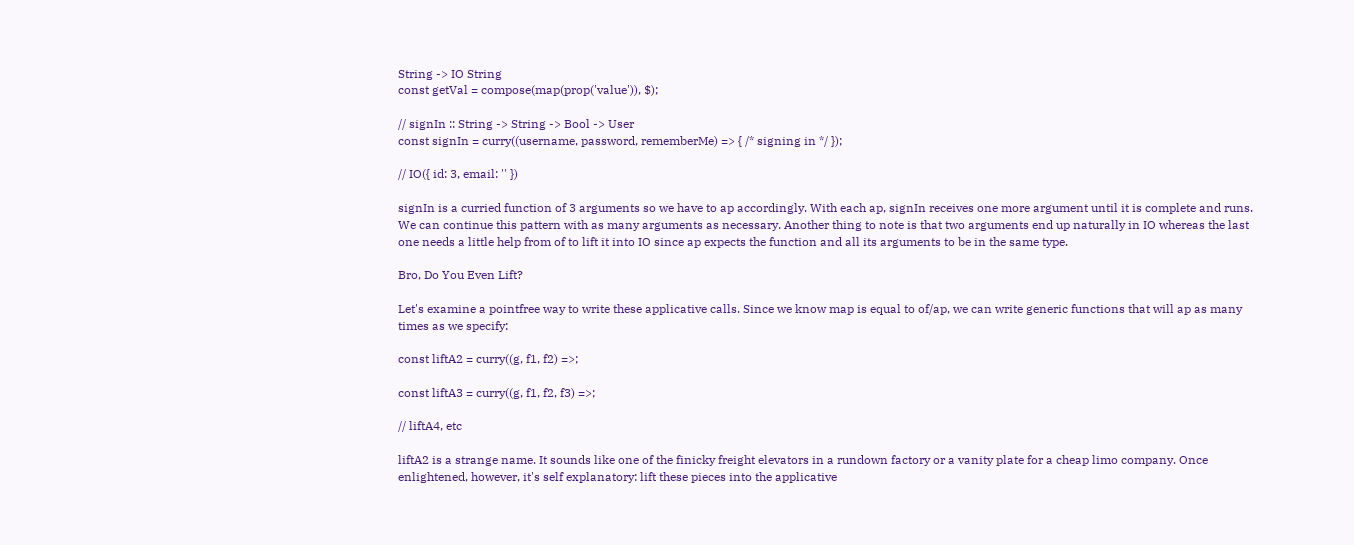String -> IO String
const getVal = compose(map(prop('value')), $);

// signIn :: String -> String -> Bool -> User
const signIn = curry((username, password, rememberMe) => { /* signing in */ });

// IO({ id: 3, email: '' })

signIn is a curried function of 3 arguments so we have to ap accordingly. With each ap, signIn receives one more argument until it is complete and runs. We can continue this pattern with as many arguments as necessary. Another thing to note is that two arguments end up naturally in IO whereas the last one needs a little help from of to lift it into IO since ap expects the function and all its arguments to be in the same type.

Bro, Do You Even Lift?

Let's examine a pointfree way to write these applicative calls. Since we know map is equal to of/ap, we can write generic functions that will ap as many times as we specify:

const liftA2 = curry((g, f1, f2) =>;

const liftA3 = curry((g, f1, f2, f3) =>;

// liftA4, etc

liftA2 is a strange name. It sounds like one of the finicky freight elevators in a rundown factory or a vanity plate for a cheap limo company. Once enlightened, however, it's self explanatory: lift these pieces into the applicative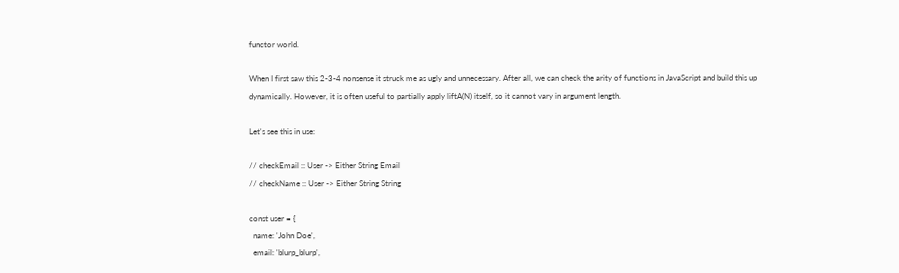functor world.

When I first saw this 2-3-4 nonsense it struck me as ugly and unnecessary. After all, we can check the arity of functions in JavaScript and build this up dynamically. However, it is often useful to partially apply liftA(N) itself, so it cannot vary in argument length.

Let's see this in use:

// checkEmail :: User -> Either String Email
// checkName :: User -> Either String String

const user = {
  name: 'John Doe',
  email: 'blurp_blurp',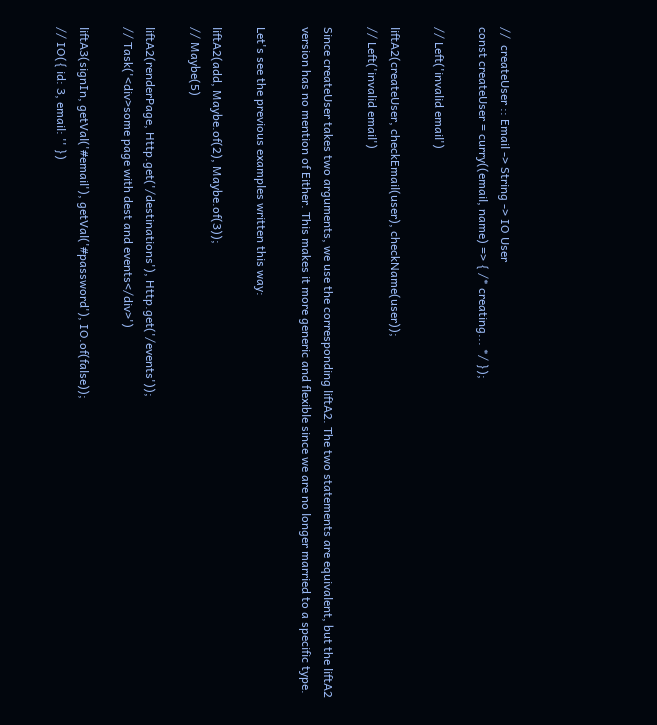//  createUser :: Email -> String -> IO User
const createUser = curry((email, name) => { /* creating... */ });

// Left('invalid email')

liftA2(createUser, checkEmail(user), checkName(user));
// Left('invalid email')

Since createUser takes two arguments, we use the corresponding liftA2. The two statements are equivalent, but the liftA2 version has no mention of Either. This makes it more generic and flexible since we are no longer married to a specific type.

Let's see the previous examples written this way:

liftA2(add, Maybe.of(2), Maybe.of(3));
// Maybe(5)

liftA2(renderPage, Http.get('/destinations'), Http.get('/events'));
// Task('<div>some page with dest and events</div>')

liftA3(signIn, getVal('#email'), getVal('#password'), IO.of(false));
// IO({ id: 3, email: '' })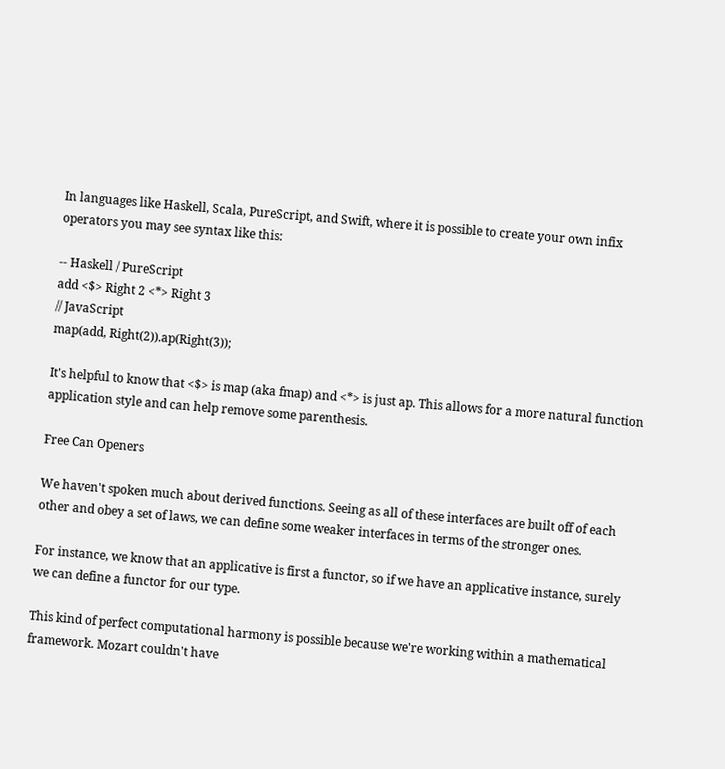In languages like Haskell, Scala, PureScript, and Swift, where it is possible to create your own infix operators you may see syntax like this:

-- Haskell / PureScript
add <$> Right 2 <*> Right 3
// JavaScript
map(add, Right(2)).ap(Right(3));

It's helpful to know that <$> is map (aka fmap) and <*> is just ap. This allows for a more natural function application style and can help remove some parenthesis.

Free Can Openers

We haven't spoken much about derived functions. Seeing as all of these interfaces are built off of each other and obey a set of laws, we can define some weaker interfaces in terms of the stronger ones.

For instance, we know that an applicative is first a functor, so if we have an applicative instance, surely we can define a functor for our type.

This kind of perfect computational harmony is possible because we're working within a mathematical framework. Mozart couldn't have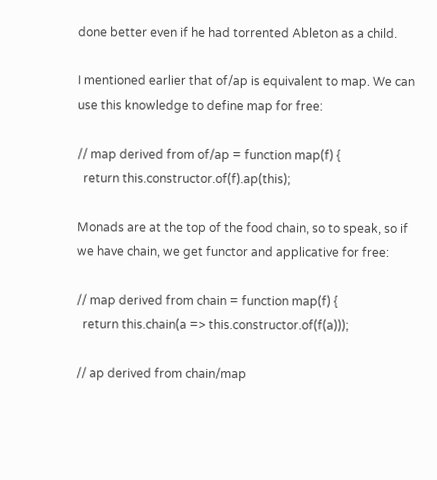done better even if he had torrented Ableton as a child.

I mentioned earlier that of/ap is equivalent to map. We can use this knowledge to define map for free:

// map derived from of/ap = function map(f) {
  return this.constructor.of(f).ap(this);

Monads are at the top of the food chain, so to speak, so if we have chain, we get functor and applicative for free:

// map derived from chain = function map(f) {
  return this.chain(a => this.constructor.of(f(a)));

// ap derived from chain/map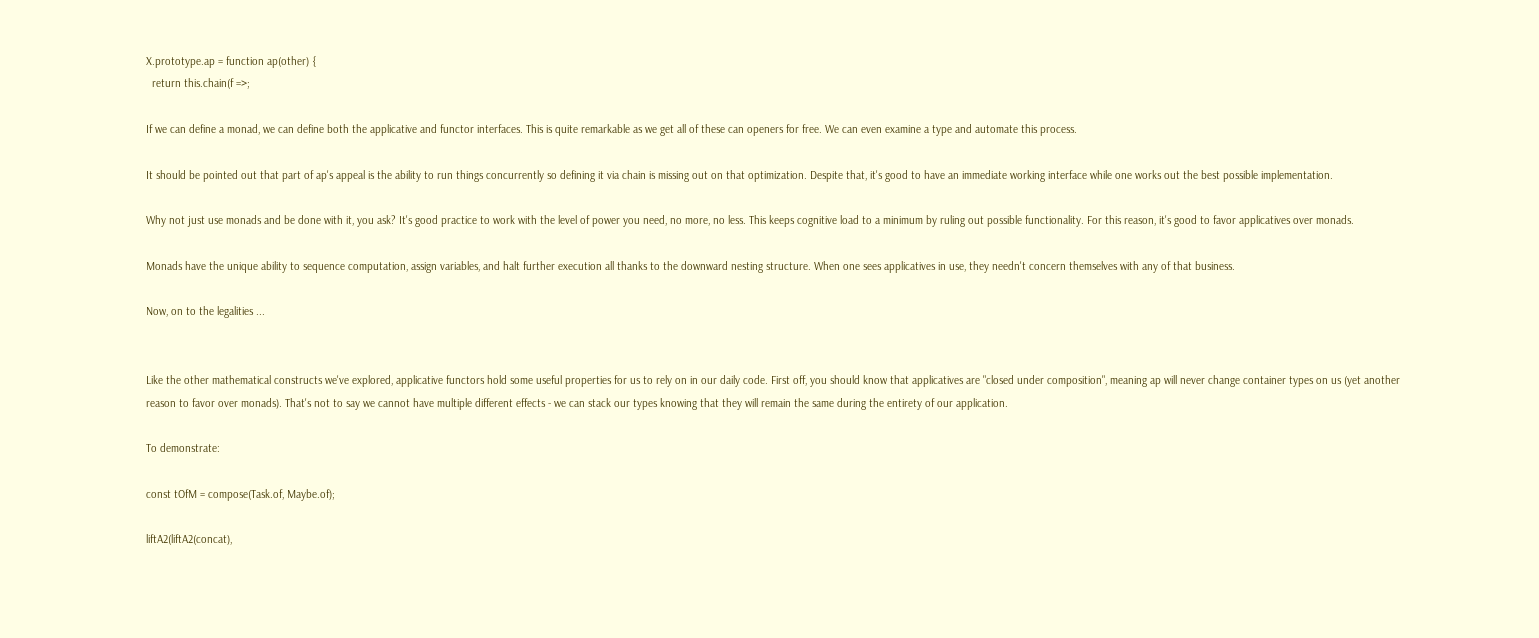X.prototype.ap = function ap(other) {
  return this.chain(f =>;

If we can define a monad, we can define both the applicative and functor interfaces. This is quite remarkable as we get all of these can openers for free. We can even examine a type and automate this process.

It should be pointed out that part of ap's appeal is the ability to run things concurrently so defining it via chain is missing out on that optimization. Despite that, it's good to have an immediate working interface while one works out the best possible implementation.

Why not just use monads and be done with it, you ask? It's good practice to work with the level of power you need, no more, no less. This keeps cognitive load to a minimum by ruling out possible functionality. For this reason, it's good to favor applicatives over monads.

Monads have the unique ability to sequence computation, assign variables, and halt further execution all thanks to the downward nesting structure. When one sees applicatives in use, they needn't concern themselves with any of that business.

Now, on to the legalities ...


Like the other mathematical constructs we've explored, applicative functors hold some useful properties for us to rely on in our daily code. First off, you should know that applicatives are "closed under composition", meaning ap will never change container types on us (yet another reason to favor over monads). That's not to say we cannot have multiple different effects - we can stack our types knowing that they will remain the same during the entirety of our application.

To demonstrate:

const tOfM = compose(Task.of, Maybe.of);

liftA2(liftA2(concat),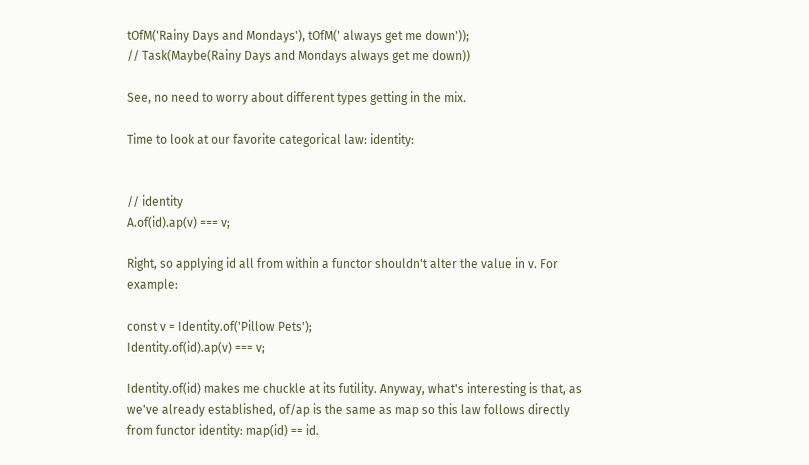tOfM('Rainy Days and Mondays'), tOfM(' always get me down'));
// Task(Maybe(Rainy Days and Mondays always get me down))

See, no need to worry about different types getting in the mix.

Time to look at our favorite categorical law: identity:


// identity
A.of(id).ap(v) === v;

Right, so applying id all from within a functor shouldn't alter the value in v. For example:

const v = Identity.of('Pillow Pets');
Identity.of(id).ap(v) === v;

Identity.of(id) makes me chuckle at its futility. Anyway, what's interesting is that, as we've already established, of/ap is the same as map so this law follows directly from functor identity: map(id) == id.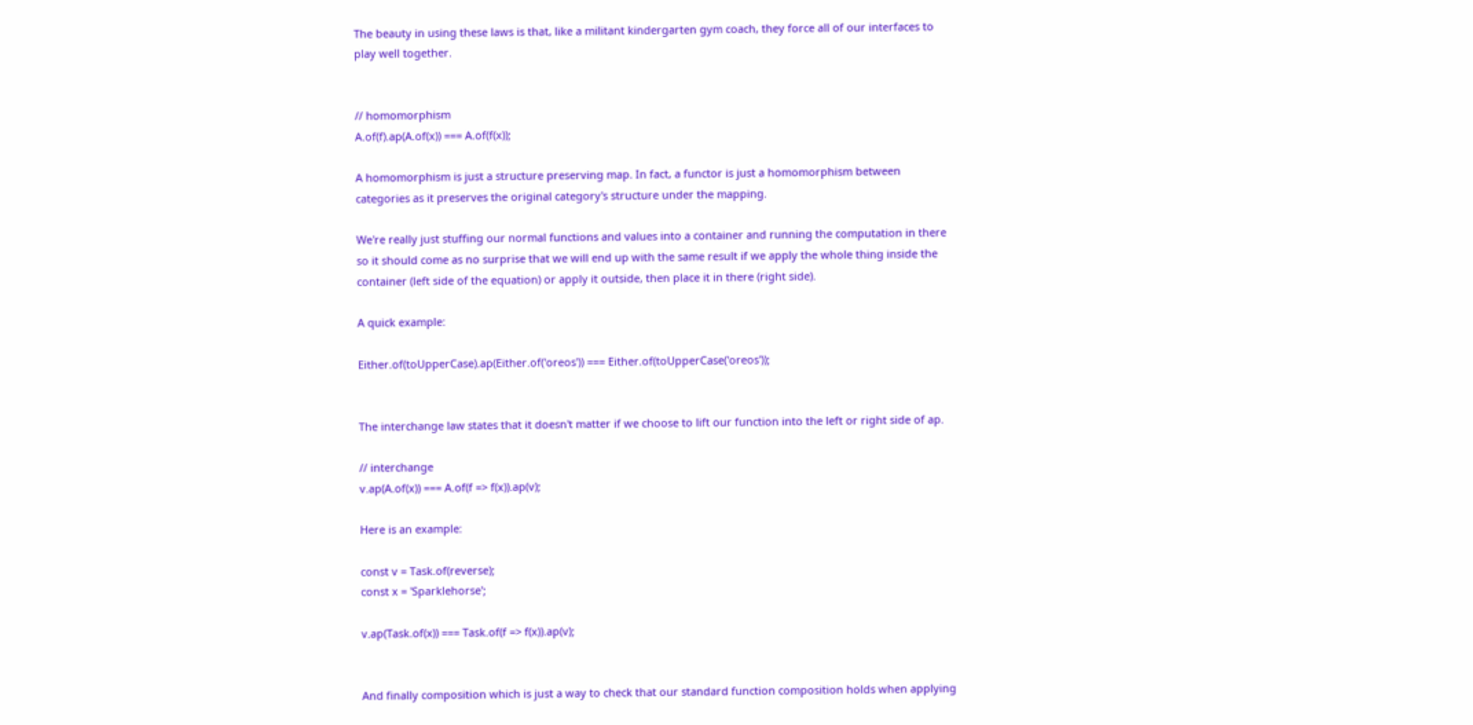The beauty in using these laws is that, like a militant kindergarten gym coach, they force all of our interfaces to play well together.


// homomorphism
A.of(f).ap(A.of(x)) === A.of(f(x));

A homomorphism is just a structure preserving map. In fact, a functor is just a homomorphism between categories as it preserves the original category's structure under the mapping.

We're really just stuffing our normal functions and values into a container and running the computation in there so it should come as no surprise that we will end up with the same result if we apply the whole thing inside the container (left side of the equation) or apply it outside, then place it in there (right side).

A quick example:

Either.of(toUpperCase).ap(Either.of('oreos')) === Either.of(toUpperCase('oreos'));


The interchange law states that it doesn't matter if we choose to lift our function into the left or right side of ap.

// interchange
v.ap(A.of(x)) === A.of(f => f(x)).ap(v);

Here is an example:

const v = Task.of(reverse);
const x = 'Sparklehorse';

v.ap(Task.of(x)) === Task.of(f => f(x)).ap(v);


And finally composition which is just a way to check that our standard function composition holds when applying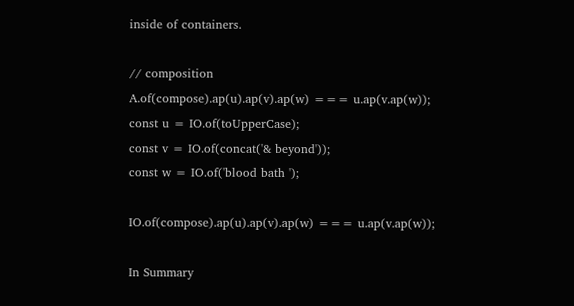inside of containers.

// composition
A.of(compose).ap(u).ap(v).ap(w) === u.ap(v.ap(w));
const u = IO.of(toUpperCase);
const v = IO.of(concat('& beyond'));
const w = IO.of('blood bath ');

IO.of(compose).ap(u).ap(v).ap(w) === u.ap(v.ap(w));

In Summary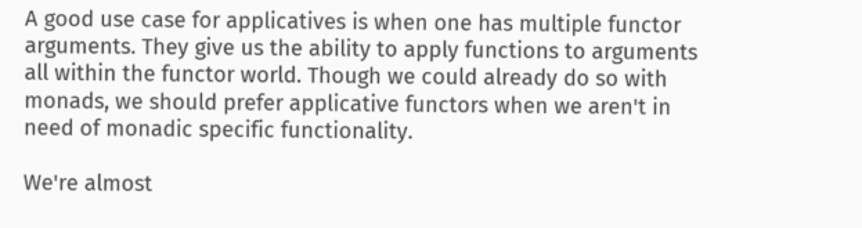A good use case for applicatives is when one has multiple functor arguments. They give us the ability to apply functions to arguments all within the functor world. Though we could already do so with monads, we should prefer applicative functors when we aren't in need of monadic specific functionality.

We're almost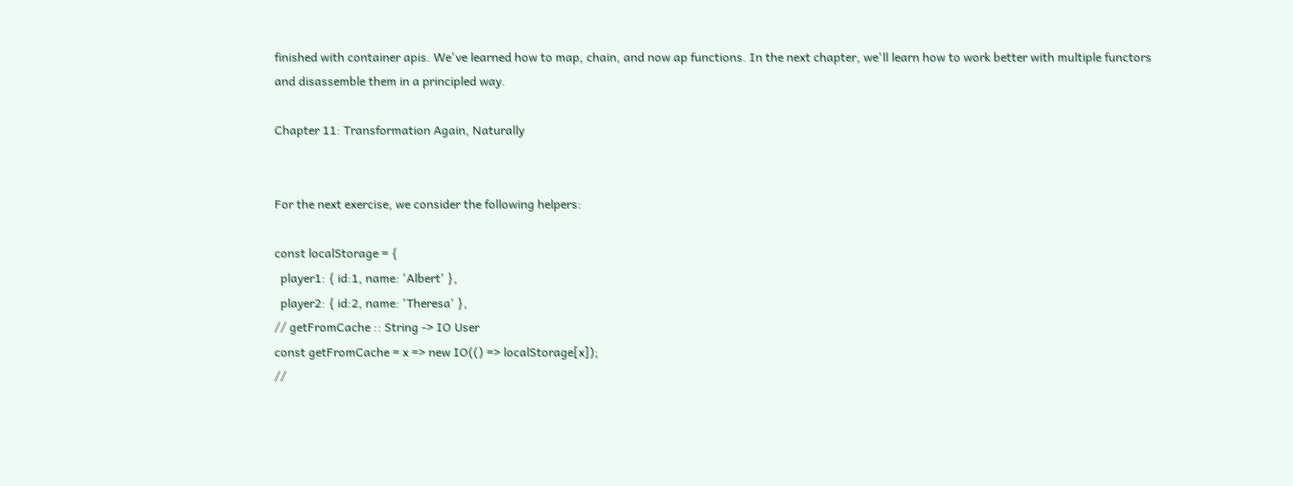finished with container apis. We've learned how to map, chain, and now ap functions. In the next chapter, we'll learn how to work better with multiple functors and disassemble them in a principled way.

Chapter 11: Transformation Again, Naturally


For the next exercise, we consider the following helpers:

const localStorage = {
  player1: { id:1, name: 'Albert' },
  player2: { id:2, name: 'Theresa' },
// getFromCache :: String -> IO User
const getFromCache = x => new IO(() => localStorage[x]);
//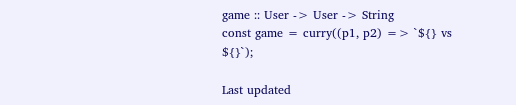game :: User -> User -> String
const game = curry((p1, p2) => `${} vs ${}`);

Last updated